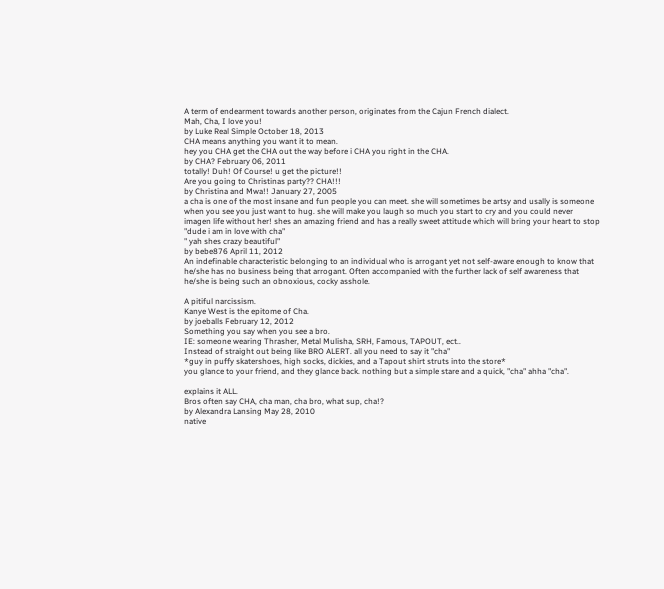A term of endearment towards another person, originates from the Cajun French dialect.
Mah, Cha, I love you!
by Luke Real Simple October 18, 2013
CHA means anything you want it to mean.
hey you CHA get the CHA out the way before i CHA you right in the CHA.
by CHA? February 06, 2011
totally! Duh! Of Course! u get the picture!!
Are you going to Christinas party?? CHA!!!
by Christina and Mwa!! January 27, 2005
a cha is one of the most insane and fun people you can meet. she will sometimes be artsy and usally is someone when you see you just want to hug. she will make you laugh so much you start to cry and you could never imagen life without her! shes an amazing friend and has a really sweet attitude which will bring your heart to stop
"dude i am in love with cha"
" yah shes crazy beautiful"
by bebe876 April 11, 2012
An indefinable characteristic belonging to an individual who is arrogant yet not self-aware enough to know that he/she has no business being that arrogant. Often accompanied with the further lack of self awareness that he/she is being such an obnoxious, cocky asshole.

A pitiful narcissism.
Kanye West is the epitome of Cha.
by joeballs February 12, 2012
Something you say when you see a bro.
IE: someone wearing Thrasher, Metal Mulisha, SRH, Famous, TAPOUT, ect..
Instead of straight out being like BRO ALERT. all you need to say it "cha"
*guy in puffy skatershoes, high socks, dickies, and a Tapout shirt struts into the store*
you glance to your friend, and they glance back. nothing but a simple stare and a quick, "cha" ahha "cha".

explains it ALL.
Bros often say CHA, cha man, cha bro, what sup, cha!?
by Alexandra Lansing May 28, 2010
native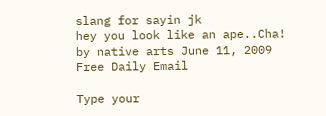slang for sayin jk
hey you look like an ape..Cha!
by native arts June 11, 2009
Free Daily Email

Type your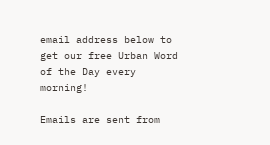email address below to get our free Urban Word of the Day every morning!

Emails are sent from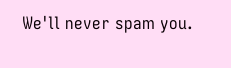We'll never spam you.